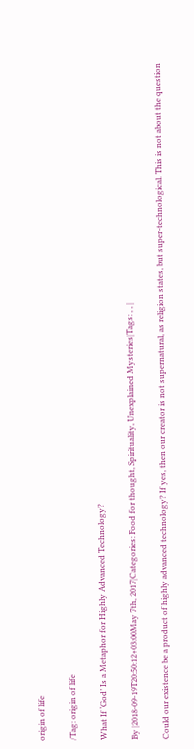origin of life

/Tag: origin of life

What If ‘God’ Is a Metaphor for Highly Advanced Technology?

By |2018-09-19T20:50:12+03:00May 7th, 2017|Categories: Food for thought, Spirituality, Unexplained Mysteries|Tags: , , |

Could our existence be a product of highly advanced technology? If yes, then our creator is not supernatural, as religion states, but super-technological. This is not about the question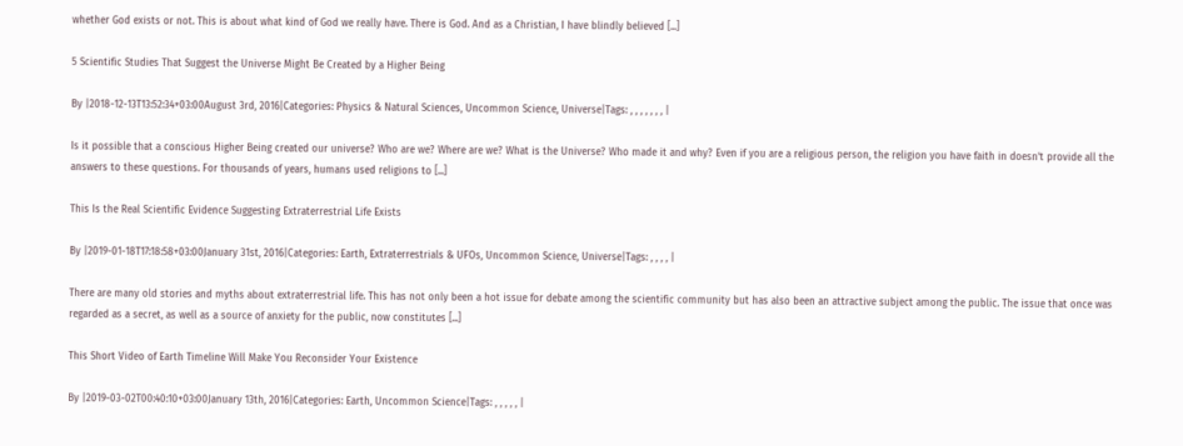whether God exists or not. This is about what kind of God we really have. There is God. And as a Christian, I have blindly believed [...]

5 Scientific Studies That Suggest the Universe Might Be Created by a Higher Being

By |2018-12-13T13:52:34+03:00August 3rd, 2016|Categories: Physics & Natural Sciences, Uncommon Science, Universe|Tags: , , , , , , , |

Is it possible that a conscious Higher Being created our universe? Who are we? Where are we? What is the Universe? Who made it and why? Even if you are a religious person, the religion you have faith in doesn't provide all the answers to these questions. For thousands of years, humans used religions to [...]

This Is the Real Scientific Evidence Suggesting Extraterrestrial Life Exists

By |2019-01-18T17:18:58+03:00January 31st, 2016|Categories: Earth, Extraterrestrials & UFOs, Uncommon Science, Universe|Tags: , , , , |

There are many old stories and myths about extraterrestrial life. This has not only been a hot issue for debate among the scientific community but has also been an attractive subject among the public. The issue that once was regarded as a secret, as well as a source of anxiety for the public, now constitutes [...]

This Short Video of Earth Timeline Will Make You Reconsider Your Existence

By |2019-03-02T00:40:10+03:00January 13th, 2016|Categories: Earth, Uncommon Science|Tags: , , , , , |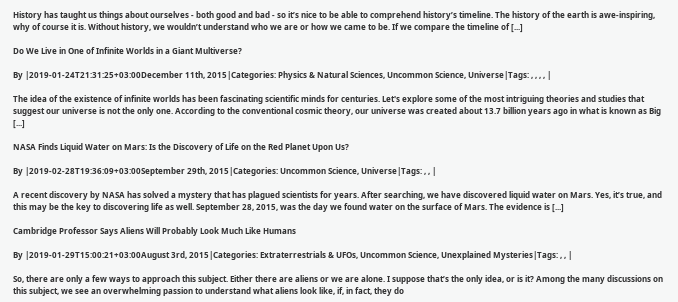History has taught us things about ourselves - both good and bad - so it’s nice to be able to comprehend history’s timeline. The history of the earth is awe-inspiring, why of course it is. Without history, we wouldn’t understand who we are or how we came to be. If we compare the timeline of [...]

Do We Live in One of Infinite Worlds in a Giant Multiverse?

By |2019-01-24T21:31:25+03:00December 11th, 2015|Categories: Physics & Natural Sciences, Uncommon Science, Universe|Tags: , , , , |

The idea of the existence of infinite worlds has been fascinating scientific minds for centuries. Let's explore some of the most intriguing theories and studies that suggest our universe is not the only one. According to the conventional cosmic theory, our universe was created about 13.7 billion years ago in what is known as Big [...]

NASA Finds Liquid Water on Mars: Is the Discovery of Life on the Red Planet Upon Us?

By |2019-02-28T19:36:09+03:00September 29th, 2015|Categories: Uncommon Science, Universe|Tags: , , |

A recent discovery by NASA has solved a mystery that has plagued scientists for years. After searching, we have discovered liquid water on Mars. Yes, it’s true, and this may be the key to discovering life as well. September 28, 2015, was the day we found water on the surface of Mars. The evidence is [...]

Cambridge Professor Says Aliens Will Probably Look Much Like Humans

By |2019-01-29T15:00:21+03:00August 3rd, 2015|Categories: Extraterrestrials & UFOs, Uncommon Science, Unexplained Mysteries|Tags: , , |

So, there are only a few ways to approach this subject. Either there are aliens or we are alone. I suppose that’s the only idea, or is it? Among the many discussions on this subject, we see an overwhelming passion to understand what aliens look like, if, in fact, they do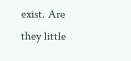exist. Are they little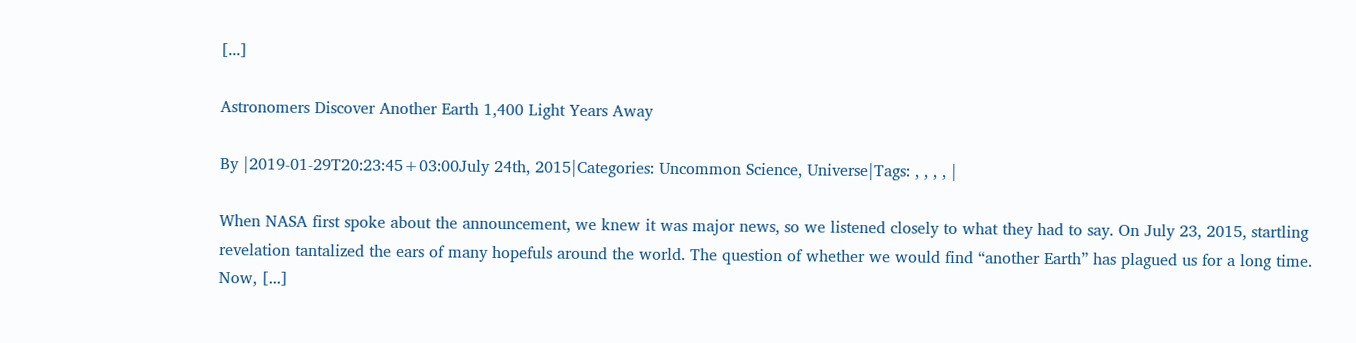[...]

Astronomers Discover Another Earth 1,400 Light Years Away

By |2019-01-29T20:23:45+03:00July 24th, 2015|Categories: Uncommon Science, Universe|Tags: , , , , |

When NASA first spoke about the announcement, we knew it was major news, so we listened closely to what they had to say. On July 23, 2015, startling revelation tantalized the ears of many hopefuls around the world. The question of whether we would find “another Earth” has plagued us for a long time. Now, [...]